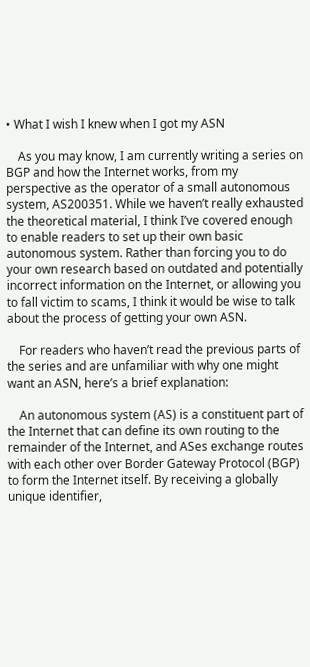• What I wish I knew when I got my ASN

    As you may know, I am currently writing a series on BGP and how the Internet works, from my perspective as the operator of a small autonomous system, AS200351. While we haven’t really exhausted the theoretical material, I think I’ve covered enough to enable readers to set up their own basic autonomous system. Rather than forcing you to do your own research based on outdated and potentially incorrect information on the Internet, or allowing you to fall victim to scams, I think it would be wise to talk about the process of getting your own ASN.

    For readers who haven’t read the previous parts of the series and are unfamiliar with why one might want an ASN, here’s a brief explanation:

    An autonomous system (AS) is a constituent part of the Internet that can define its own routing to the remainder of the Internet, and ASes exchange routes with each other over Border Gateway Protocol (BGP) to form the Internet itself. By receiving a globally unique identifier,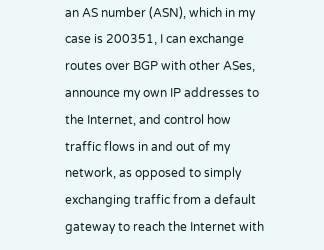an AS number (ASN), which in my case is 200351, I can exchange routes over BGP with other ASes, announce my own IP addresses to the Internet, and control how traffic flows in and out of my network, as opposed to simply exchanging traffic from a default gateway to reach the Internet with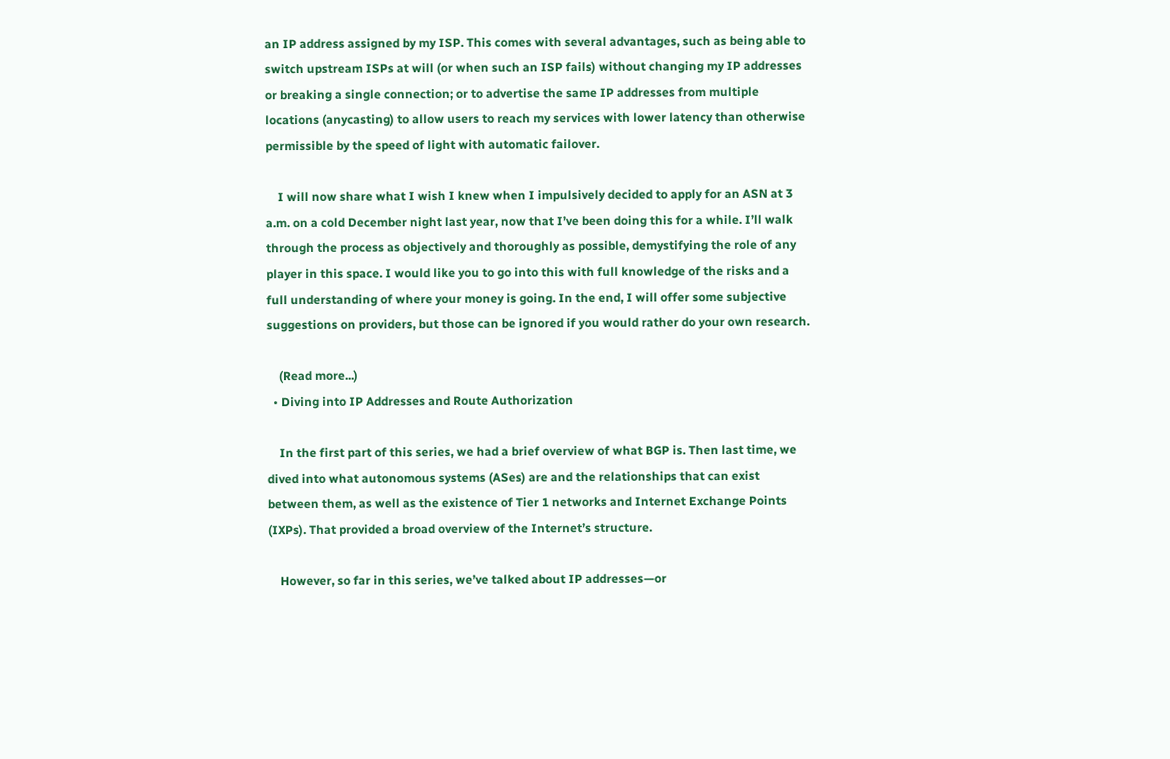an IP address assigned by my ISP. This comes with several advantages, such as being able to switch upstream ISPs at will (or when such an ISP fails) without changing my IP addresses or breaking a single connection; or to advertise the same IP addresses from multiple locations (anycasting) to allow users to reach my services with lower latency than otherwise permissible by the speed of light with automatic failover.

    I will now share what I wish I knew when I impulsively decided to apply for an ASN at 3 a.m. on a cold December night last year, now that I’ve been doing this for a while. I’ll walk through the process as objectively and thoroughly as possible, demystifying the role of any player in this space. I would like you to go into this with full knowledge of the risks and a full understanding of where your money is going. In the end, I will offer some subjective suggestions on providers, but those can be ignored if you would rather do your own research.

    (Read more...)
  • Diving into IP Addresses and Route Authorization

    In the first part of this series, we had a brief overview of what BGP is. Then last time, we dived into what autonomous systems (ASes) are and the relationships that can exist between them, as well as the existence of Tier 1 networks and Internet Exchange Points (IXPs). That provided a broad overview of the Internet’s structure.

    However, so far in this series, we’ve talked about IP addresses—or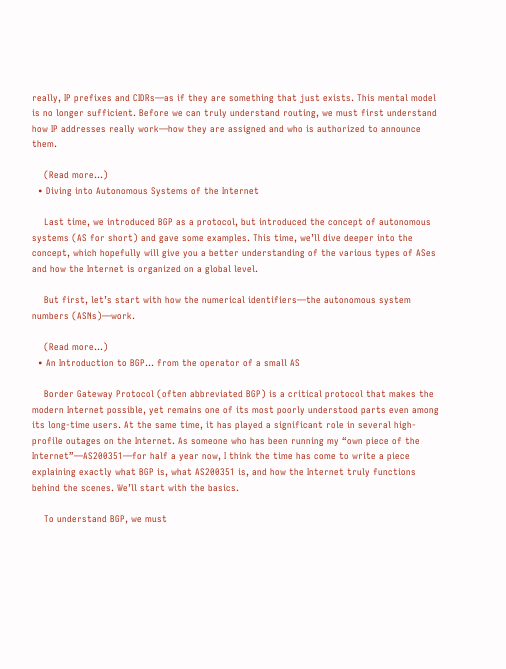really, IP prefixes and CIDRs—as if they are something that just exists. This mental model is no longer sufficient. Before we can truly understand routing, we must first understand how IP addresses really work—how they are assigned and who is authorized to announce them.

    (Read more...)
  • Diving into Autonomous Systems of the Internet

    Last time, we introduced BGP as a protocol, but introduced the concept of autonomous systems (AS for short) and gave some examples. This time, we’ll dive deeper into the concept, which hopefully will give you a better understanding of the various types of ASes and how the Internet is organized on a global level.

    But first, let’s start with how the numerical identifiers—the autonomous system numbers (ASNs)—work.

    (Read more...)
  • An Introduction to BGP... from the operator of a small AS

    Border Gateway Protocol (often abbreviated BGP) is a critical protocol that makes the modern Internet possible, yet remains one of its most poorly understood parts even among its long-time users. At the same time, it has played a significant role in several high-profile outages on the Internet. As someone who has been running my “own piece of the Internet”—AS200351—for half a year now, I think the time has come to write a piece explaining exactly what BGP is, what AS200351 is, and how the Internet truly functions behind the scenes. We’ll start with the basics.

    To understand BGP, we must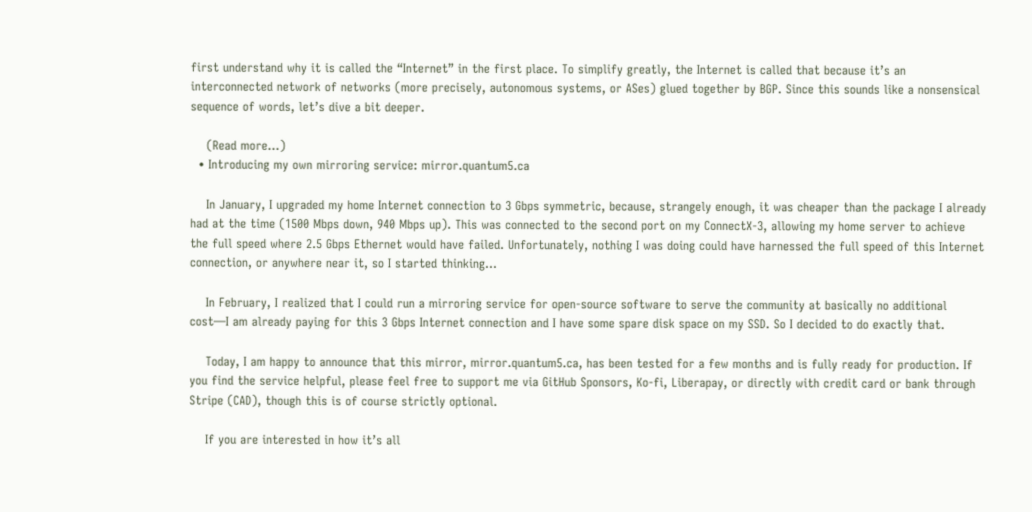first understand why it is called the “Internet” in the first place. To simplify greatly, the Internet is called that because it’s an interconnected network of networks (more precisely, autonomous systems, or ASes) glued together by BGP. Since this sounds like a nonsensical sequence of words, let’s dive a bit deeper.

    (Read more...)
  • Introducing my own mirroring service: mirror.quantum5.ca

    In January, I upgraded my home Internet connection to 3 Gbps symmetric, because, strangely enough, it was cheaper than the package I already had at the time (1500 Mbps down, 940 Mbps up). This was connected to the second port on my ConnectX-3, allowing my home server to achieve the full speed where 2.5 Gbps Ethernet would have failed. Unfortunately, nothing I was doing could have harnessed the full speed of this Internet connection, or anywhere near it, so I started thinking…

    In February, I realized that I could run a mirroring service for open-source software to serve the community at basically no additional cost—I am already paying for this 3 Gbps Internet connection and I have some spare disk space on my SSD. So I decided to do exactly that.

    Today, I am happy to announce that this mirror, mirror.quantum5.ca, has been tested for a few months and is fully ready for production. If you find the service helpful, please feel free to support me via GitHub Sponsors, Ko-fi, Liberapay, or directly with credit card or bank through Stripe (CAD), though this is of course strictly optional.

    If you are interested in how it’s all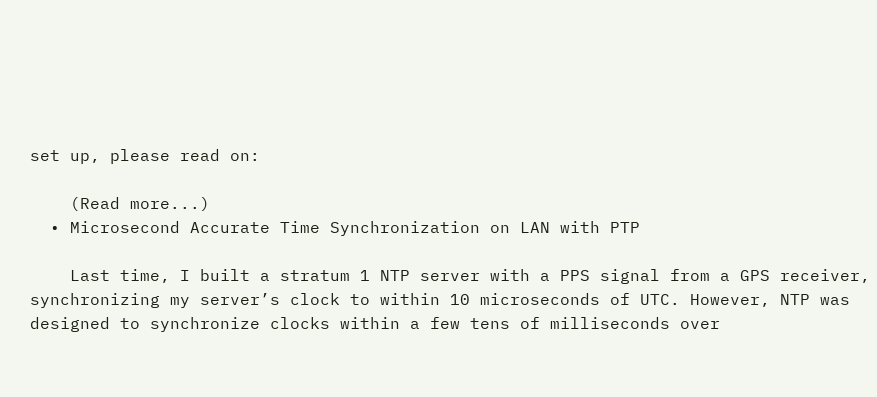set up, please read on:

    (Read more...)
  • Microsecond Accurate Time Synchronization on LAN with PTP

    Last time, I built a stratum 1 NTP server with a PPS signal from a GPS receiver, synchronizing my server’s clock to within 10 microseconds of UTC. However, NTP was designed to synchronize clocks within a few tens of milliseconds over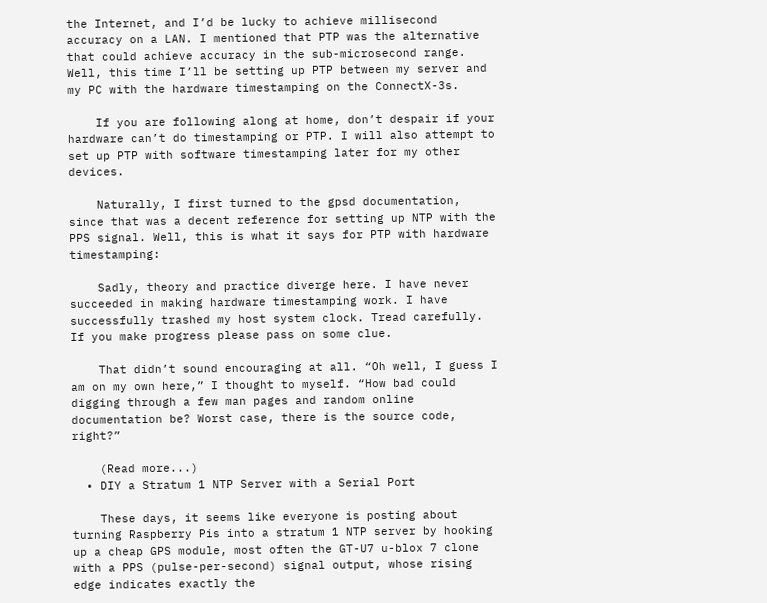the Internet, and I’d be lucky to achieve millisecond accuracy on a LAN. I mentioned that PTP was the alternative that could achieve accuracy in the sub-microsecond range. Well, this time I’ll be setting up PTP between my server and my PC with the hardware timestamping on the ConnectX-3s.

    If you are following along at home, don’t despair if your hardware can’t do timestamping or PTP. I will also attempt to set up PTP with software timestamping later for my other devices.

    Naturally, I first turned to the gpsd documentation, since that was a decent reference for setting up NTP with the PPS signal. Well, this is what it says for PTP with hardware timestamping:

    Sadly, theory and practice diverge here. I have never succeeded in making hardware timestamping work. I have successfully trashed my host system clock. Tread carefully. If you make progress please pass on some clue.

    That didn’t sound encouraging at all. “Oh well, I guess I am on my own here,” I thought to myself. “How bad could digging through a few man pages and random online documentation be? Worst case, there is the source code, right?”

    (Read more...)
  • DIY a Stratum 1 NTP Server with a Serial Port

    These days, it seems like everyone is posting about turning Raspberry Pis into a stratum 1 NTP server by hooking up a cheap GPS module, most often the GT-U7 u-blox 7 clone with a PPS (pulse-per-second) signal output, whose rising edge indicates exactly the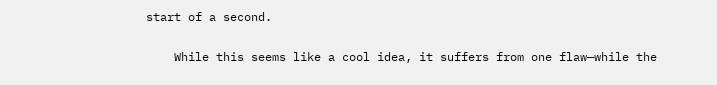start of a second.

    While this seems like a cool idea, it suffers from one flaw—while the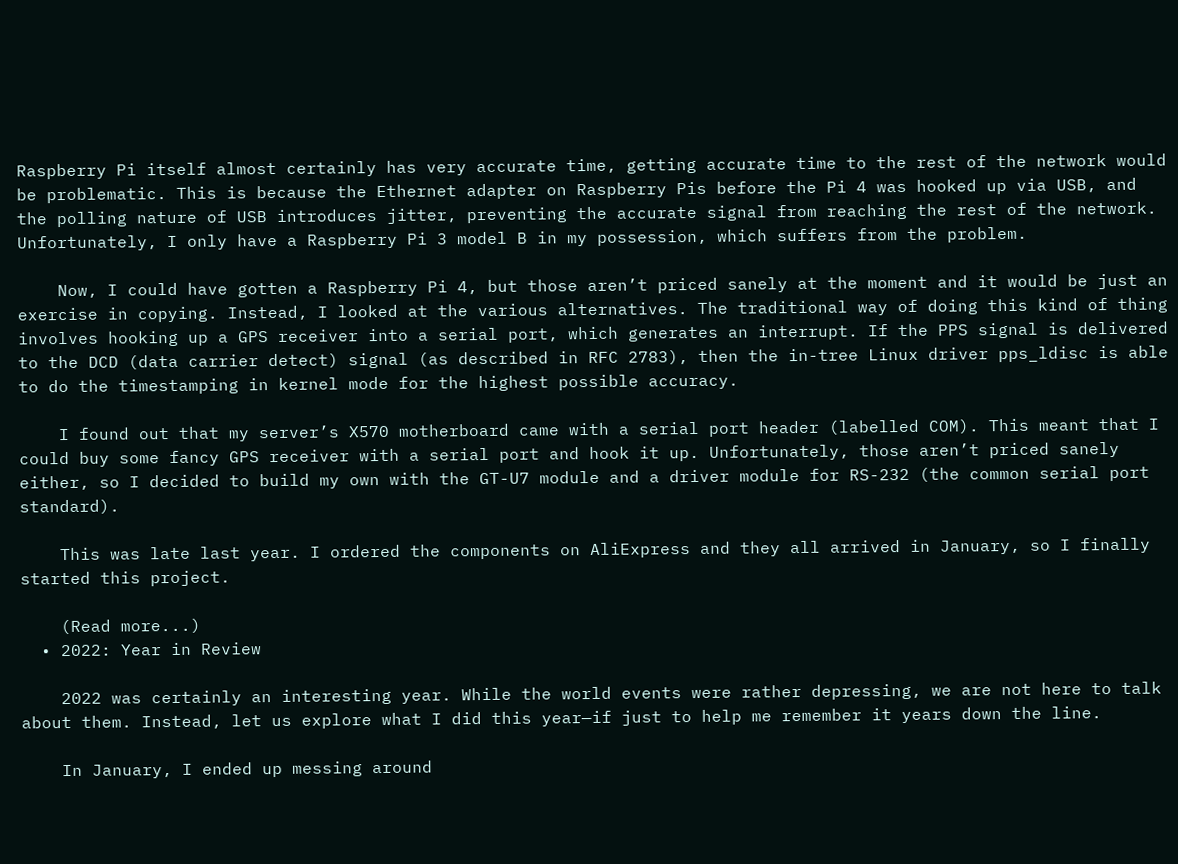Raspberry Pi itself almost certainly has very accurate time, getting accurate time to the rest of the network would be problematic. This is because the Ethernet adapter on Raspberry Pis before the Pi 4 was hooked up via USB, and the polling nature of USB introduces jitter, preventing the accurate signal from reaching the rest of the network. Unfortunately, I only have a Raspberry Pi 3 model B in my possession, which suffers from the problem.

    Now, I could have gotten a Raspberry Pi 4, but those aren’t priced sanely at the moment and it would be just an exercise in copying. Instead, I looked at the various alternatives. The traditional way of doing this kind of thing involves hooking up a GPS receiver into a serial port, which generates an interrupt. If the PPS signal is delivered to the DCD (data carrier detect) signal (as described in RFC 2783), then the in-tree Linux driver pps_ldisc is able to do the timestamping in kernel mode for the highest possible accuracy.

    I found out that my server’s X570 motherboard came with a serial port header (labelled COM). This meant that I could buy some fancy GPS receiver with a serial port and hook it up. Unfortunately, those aren’t priced sanely either, so I decided to build my own with the GT-U7 module and a driver module for RS-232 (the common serial port standard).

    This was late last year. I ordered the components on AliExpress and they all arrived in January, so I finally started this project.

    (Read more...)
  • 2022: Year in Review

    2022 was certainly an interesting year. While the world events were rather depressing, we are not here to talk about them. Instead, let us explore what I did this year—if just to help me remember it years down the line.

    In January, I ended up messing around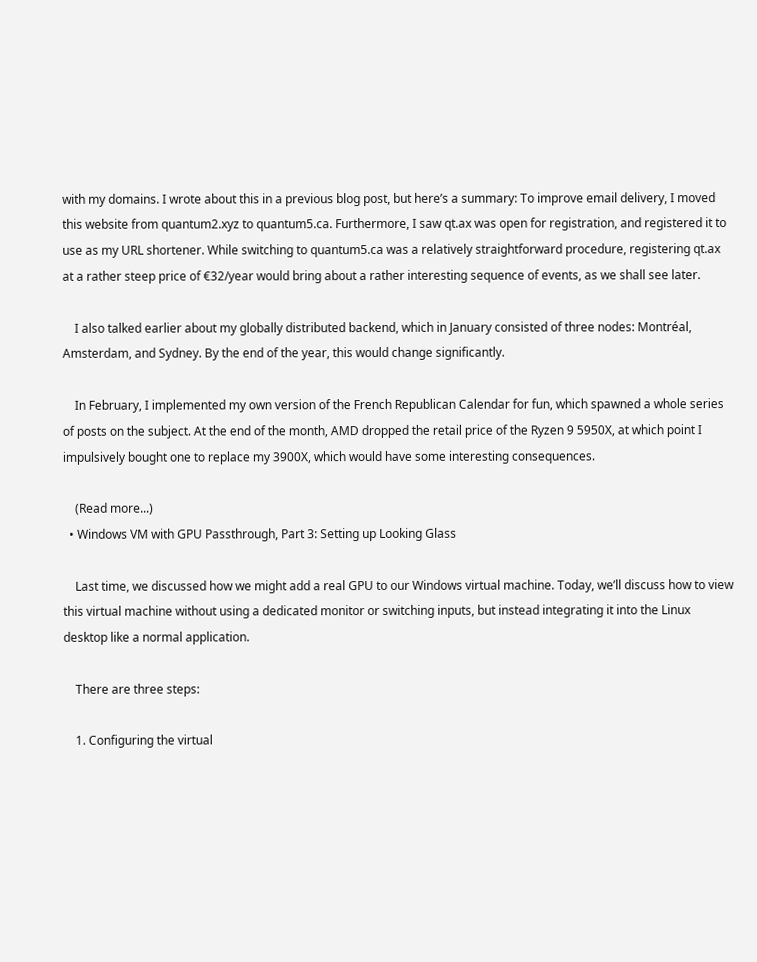with my domains. I wrote about this in a previous blog post, but here’s a summary: To improve email delivery, I moved this website from quantum2.xyz to quantum5.ca. Furthermore, I saw qt.ax was open for registration, and registered it to use as my URL shortener. While switching to quantum5.ca was a relatively straightforward procedure, registering qt.ax at a rather steep price of €32/year would bring about a rather interesting sequence of events, as we shall see later.

    I also talked earlier about my globally distributed backend, which in January consisted of three nodes: Montréal, Amsterdam, and Sydney. By the end of the year, this would change significantly.

    In February, I implemented my own version of the French Republican Calendar for fun, which spawned a whole series of posts on the subject. At the end of the month, AMD dropped the retail price of the Ryzen 9 5950X, at which point I impulsively bought one to replace my 3900X, which would have some interesting consequences.

    (Read more...)
  • Windows VM with GPU Passthrough, Part 3: Setting up Looking Glass

    Last time, we discussed how we might add a real GPU to our Windows virtual machine. Today, we’ll discuss how to view this virtual machine without using a dedicated monitor or switching inputs, but instead integrating it into the Linux desktop like a normal application.

    There are three steps:

    1. Configuring the virtual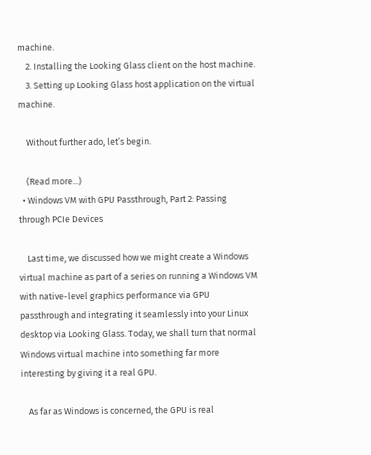machine.
    2. Installing the Looking Glass client on the host machine.
    3. Setting up Looking Glass host application on the virtual machine.

    Without further ado, let’s begin.

    (Read more...)
  • Windows VM with GPU Passthrough, Part 2: Passing through PCIe Devices

    Last time, we discussed how we might create a Windows virtual machine as part of a series on running a Windows VM with native-level graphics performance via GPU passthrough and integrating it seamlessly into your Linux desktop via Looking Glass. Today, we shall turn that normal Windows virtual machine into something far more interesting by giving it a real GPU.

    As far as Windows is concerned, the GPU is real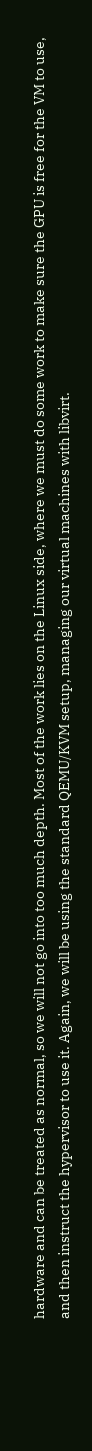hardware and can be treated as normal, so we will not go into too much depth. Most of the work lies on the Linux side, where we must do some work to make sure the GPU is free for the VM to use, and then instruct the hypervisor to use it. Again, we will be using the standard QEMU/KVM setup, managing our virtual machines with libvirt.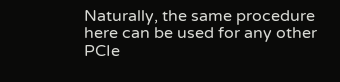Naturally, the same procedure here can be used for any other PCIe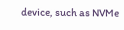device, such as NVMe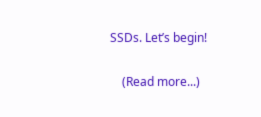SSDs. Let’s begin!

    (Read more...)